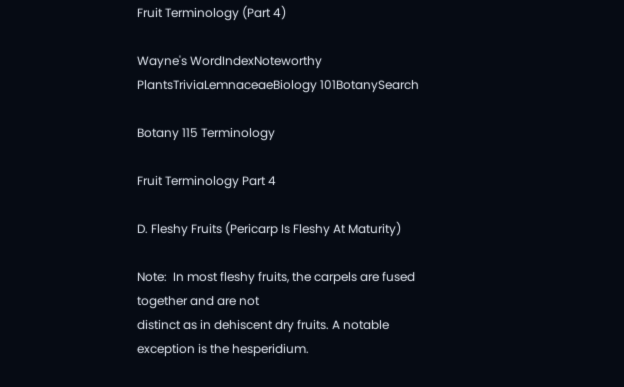Fruit Terminology (Part 4)

Wayne's WordIndexNoteworthy PlantsTriviaLemnaceaeBiology 101BotanySearch

Botany 115 Terminology

Fruit Terminology Part 4

D. Fleshy Fruits (Pericarp Is Fleshy At Maturity)

Note:  In most fleshy fruits, the carpels are fused together and are not
distinct as in dehiscent dry fruits. A notable exception is the hesperidium.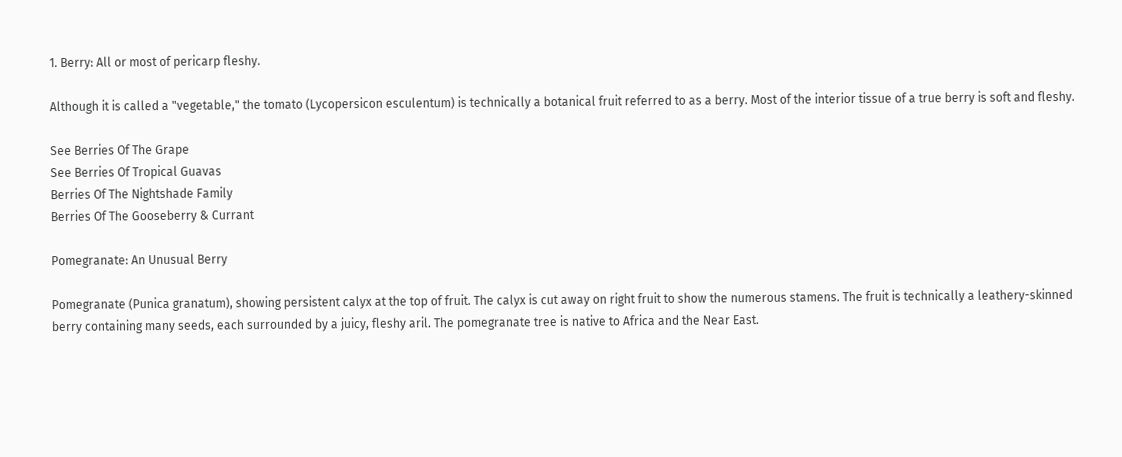1. Berry: All or most of pericarp fleshy.

Although it is called a "vegetable," the tomato (Lycopersicon esculentum) is technically a botanical fruit referred to as a berry. Most of the interior tissue of a true berry is soft and fleshy.

See Berries Of The Grape
See Berries Of Tropical Guavas
Berries Of The Nightshade Family
Berries Of The Gooseberry & Currant

Pomegranate: An Unusual Berry

Pomegranate (Punica granatum), showing persistent calyx at the top of fruit. The calyx is cut away on right fruit to show the numerous stamens. The fruit is technically a leathery-skinned berry containing many seeds, each surrounded by a juicy, fleshy aril. The pomegranate tree is native to Africa and the Near East.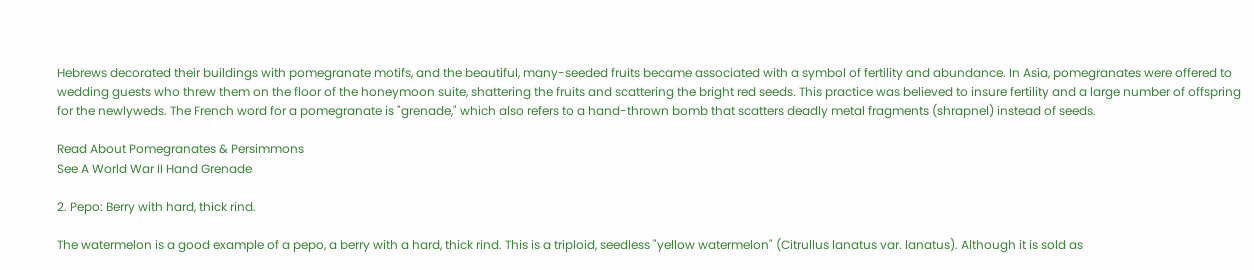Hebrews decorated their buildings with pomegranate motifs, and the beautiful, many-seeded fruits became associated with a symbol of fertility and abundance. In Asia, pomegranates were offered to wedding guests who threw them on the floor of the honeymoon suite, shattering the fruits and scattering the bright red seeds. This practice was believed to insure fertility and a large number of offspring for the newlyweds. The French word for a pomegranate is "grenade," which also refers to a hand-thrown bomb that scatters deadly metal fragments (shrapnel) instead of seeds.

Read About Pomegranates & Persimmons
See A World War II Hand Grenade

2. Pepo: Berry with hard, thick rind.

The watermelon is a good example of a pepo, a berry with a hard, thick rind. This is a triploid, seedless "yellow watermelon" (Citrullus lanatus var. lanatus). Although it is sold as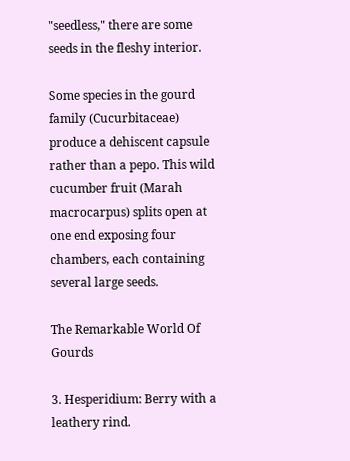"seedless," there are some seeds in the fleshy interior.

Some species in the gourd family (Cucurbitaceae) produce a dehiscent capsule rather than a pepo. This wild cucumber fruit (Marah macrocarpus) splits open at one end exposing four chambers, each containing several large seeds.

The Remarkable World Of Gourds

3. Hesperidium: Berry with a leathery rind.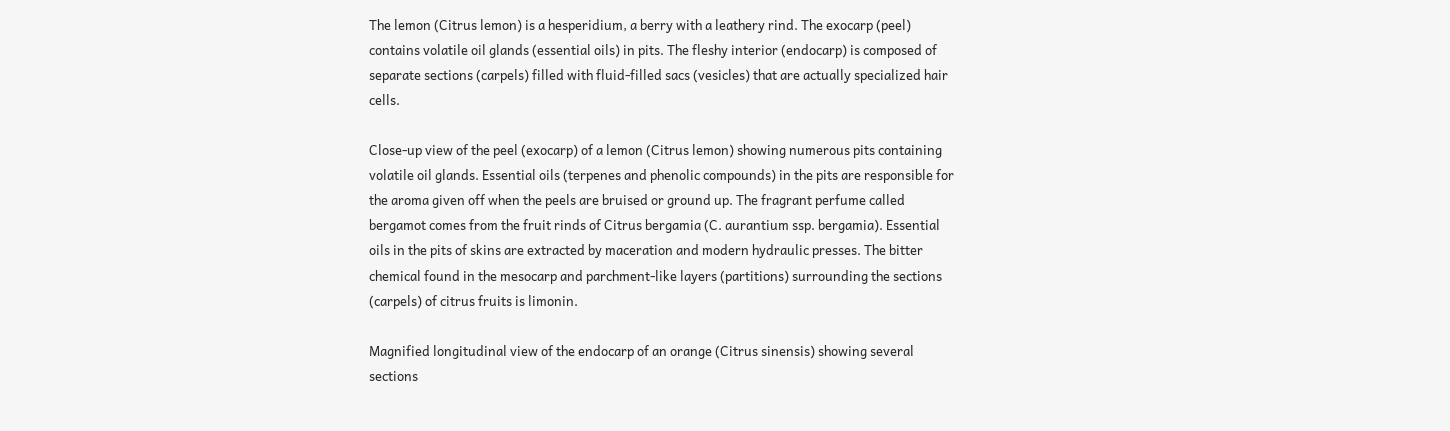The lemon (Citrus lemon) is a hesperidium, a berry with a leathery rind. The exocarp (peel) contains volatile oil glands (essential oils) in pits. The fleshy interior (endocarp) is composed of separate sections (carpels) filled with fluid-filled sacs (vesicles) that are actually specialized hair cells.

Close-up view of the peel (exocarp) of a lemon (Citrus lemon) showing numerous pits containing volatile oil glands. Essential oils (terpenes and phenolic compounds) in the pits are responsible for the aroma given off when the peels are bruised or ground up. The fragrant perfume called bergamot comes from the fruit rinds of Citrus bergamia (C. aurantium ssp. bergamia). Essential oils in the pits of skins are extracted by maceration and modern hydraulic presses. The bitter chemical found in the mesocarp and parchment-like layers (partitions) surrounding the sections (carpels) of citrus fruits is limonin.

Magnified longitudinal view of the endocarp of an orange (Citrus sinensis) showing several sections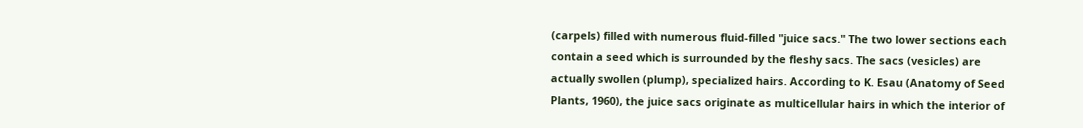(carpels) filled with numerous fluid-filled "juice sacs." The two lower sections each contain a seed which is surrounded by the fleshy sacs. The sacs (vesicles) are actually swollen (plump), specialized hairs. According to K. Esau (Anatomy of Seed Plants, 1960), the juice sacs originate as multicellular hairs in which the interior of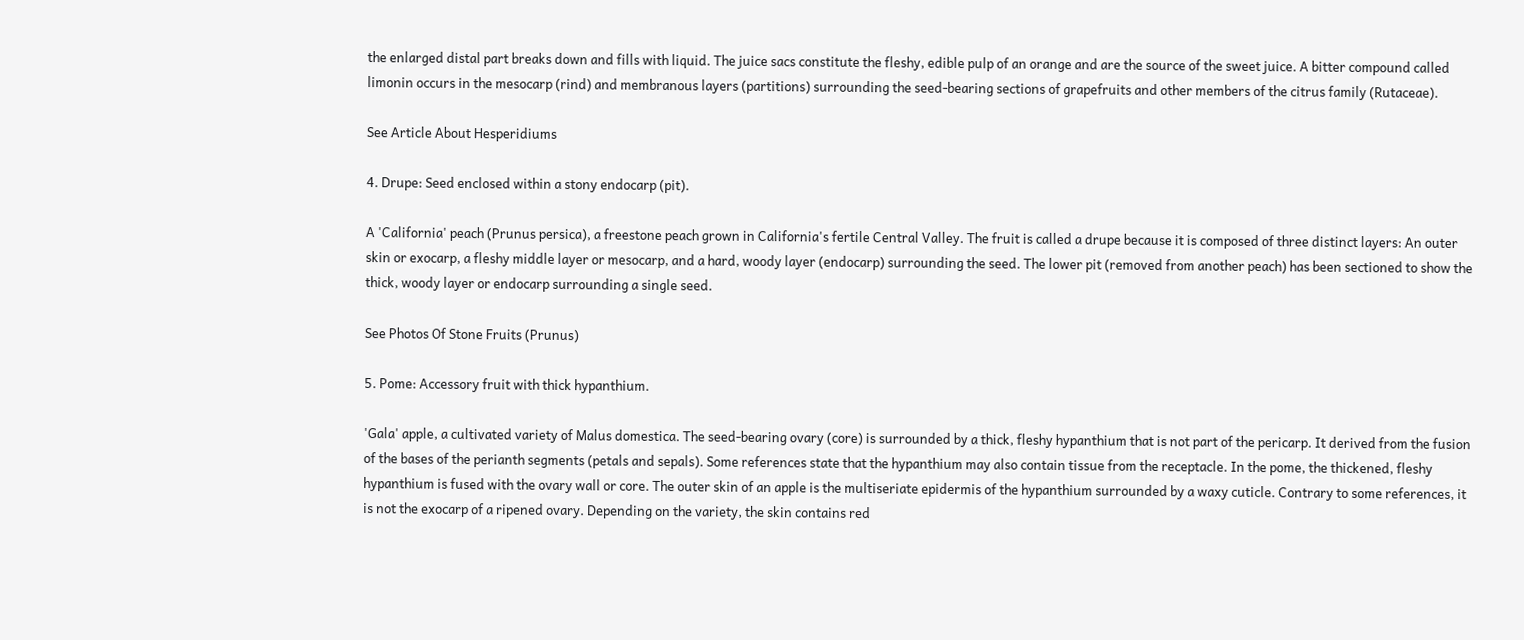the enlarged distal part breaks down and fills with liquid. The juice sacs constitute the fleshy, edible pulp of an orange and are the source of the sweet juice. A bitter compound called limonin occurs in the mesocarp (rind) and membranous layers (partitions) surrounding the seed-bearing sections of grapefruits and other members of the citrus family (Rutaceae).

See Article About Hesperidiums

4. Drupe: Seed enclosed within a stony endocarp (pit).

A 'California' peach (Prunus persica), a freestone peach grown in California's fertile Central Valley. The fruit is called a drupe because it is composed of three distinct layers: An outer skin or exocarp, a fleshy middle layer or mesocarp, and a hard, woody layer (endocarp) surrounding the seed. The lower pit (removed from another peach) has been sectioned to show the thick, woody layer or endocarp surrounding a single seed.

See Photos Of Stone Fruits (Prunus)

5. Pome: Accessory fruit with thick hypanthium.

'Gala' apple, a cultivated variety of Malus domestica. The seed-bearing ovary (core) is surrounded by a thick, fleshy hypanthium that is not part of the pericarp. It derived from the fusion of the bases of the perianth segments (petals and sepals). Some references state that the hypanthium may also contain tissue from the receptacle. In the pome, the thickened, fleshy hypanthium is fused with the ovary wall or core. The outer skin of an apple is the multiseriate epidermis of the hypanthium surrounded by a waxy cuticle. Contrary to some references, it is not the exocarp of a ripened ovary. Depending on the variety, the skin contains red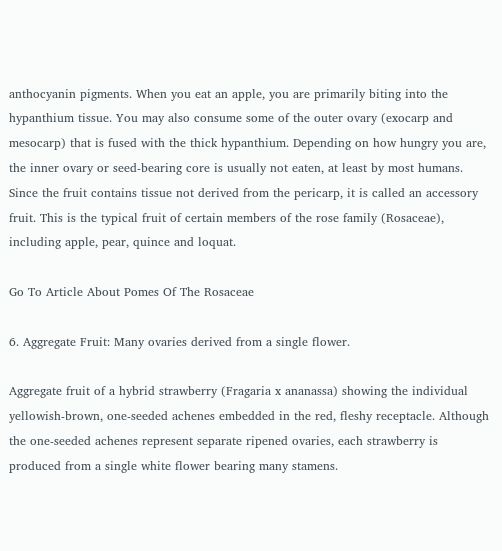anthocyanin pigments. When you eat an apple, you are primarily biting into the hypanthium tissue. You may also consume some of the outer ovary (exocarp and mesocarp) that is fused with the thick hypanthium. Depending on how hungry you are, the inner ovary or seed-bearing core is usually not eaten, at least by most humans. Since the fruit contains tissue not derived from the pericarp, it is called an accessory fruit. This is the typical fruit of certain members of the rose family (Rosaceae), including apple, pear, quince and loquat.

Go To Article About Pomes Of The Rosaceae

6. Aggregate Fruit: Many ovaries derived from a single flower.

Aggregate fruit of a hybrid strawberry (Fragaria x ananassa) showing the individual yellowish-brown, one-seeded achenes embedded in the red, fleshy receptacle. Although the one-seeded achenes represent separate ripened ovaries, each strawberry is produced from a single white flower bearing many stamens.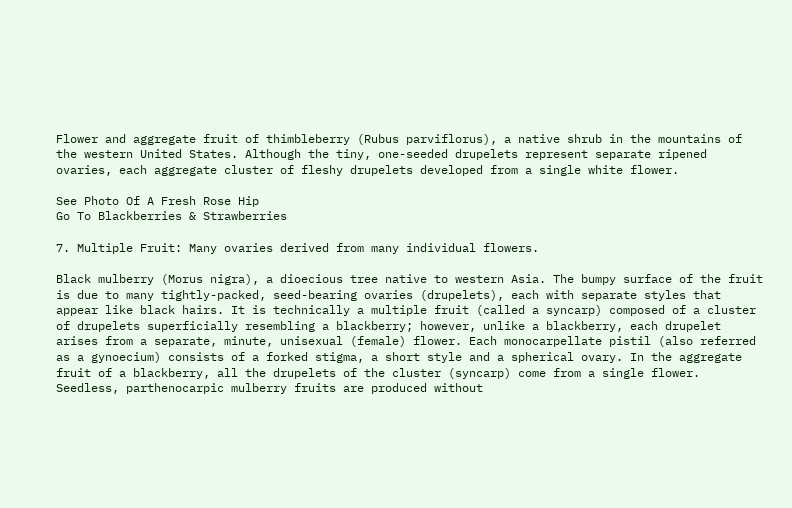Flower and aggregate fruit of thimbleberry (Rubus parviflorus), a native shrub in the mountains of the western United States. Although the tiny, one-seeded drupelets represent separate ripened ovaries, each aggregate cluster of fleshy drupelets developed from a single white flower.

See Photo Of A Fresh Rose Hip
Go To Blackberries & Strawberries

7. Multiple Fruit: Many ovaries derived from many individual flowers.

Black mulberry (Morus nigra), a dioecious tree native to western Asia. The bumpy surface of the fruit is due to many tightly-packed, seed-bearing ovaries (drupelets), each with separate styles that appear like black hairs. It is technically a multiple fruit (called a syncarp) composed of a cluster of drupelets superficially resembling a blackberry; however, unlike a blackberry, each drupelet arises from a separate, minute, unisexual (female) flower. Each monocarpellate pistil (also referred as a gynoecium) consists of a forked stigma, a short style and a spherical ovary. In the aggregate fruit of a blackberry, all the drupelets of the cluster (syncarp) come from a single flower. Seedless, parthenocarpic mulberry fruits are produced without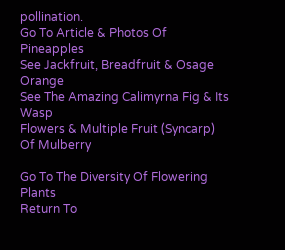pollination.
Go To Article & Photos Of Pineapples
See Jackfruit, Breadfruit & Osage Orange
See The Amazing Calimyrna Fig & Its Wasp
Flowers & Multiple Fruit (Syncarp) Of Mulberry

Go To The Diversity Of Flowering Plants
Return To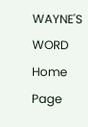WAYNE'S WORD Home Page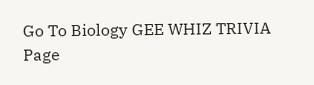Go To Biology GEE WHIZ TRIVIA Page